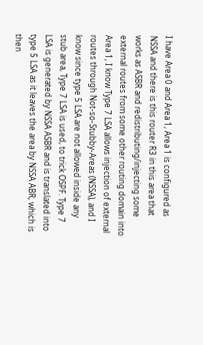I have Area 0 and Area 1, Area 1 is configured as NSSA and there is this router R3 in this area that works as ASBR and redistributing/injecting some external routes from some other routing domain into Area 1, I know Type 7 LSA allows injection of external routes through Not-so-Stubby-Areas (NSSA), and I know since type 5 LSA are not allowed inside any stub area, Type 7 LSA is used, to trick OSPF. Type 7 LSA is generated by NSSA ASBR and is translated into type 5 LSA as it leaves the area by NSSA ABR, which is then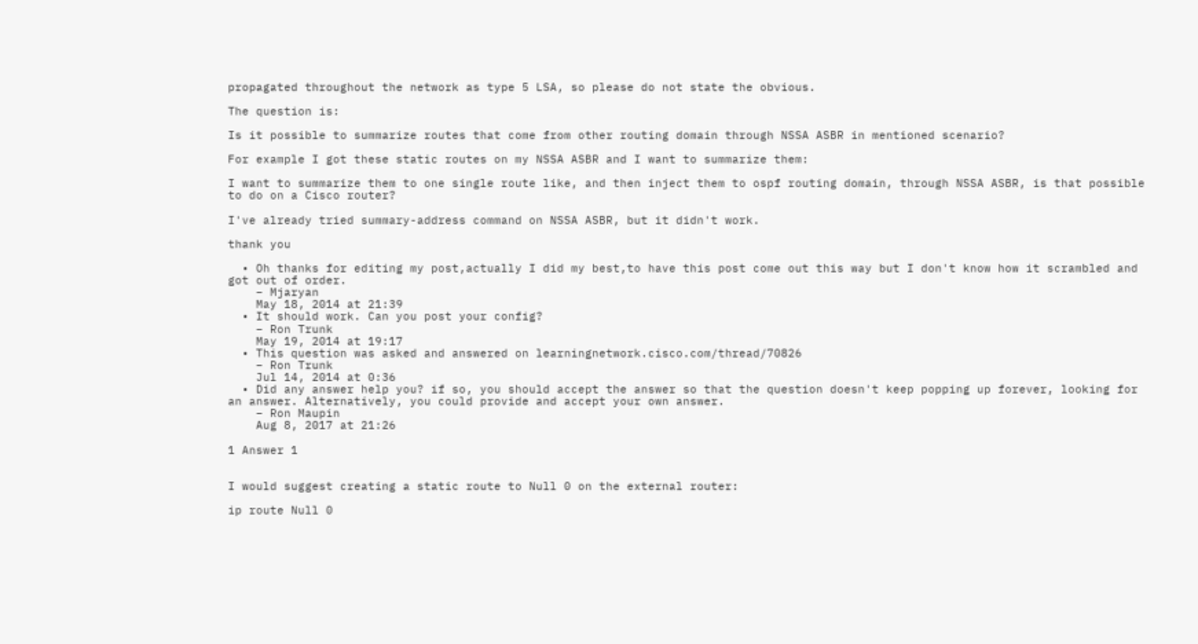propagated throughout the network as type 5 LSA, so please do not state the obvious.

The question is:

Is it possible to summarize routes that come from other routing domain through NSSA ASBR in mentioned scenario?

For example I got these static routes on my NSSA ASBR and I want to summarize them:

I want to summarize them to one single route like, and then inject them to ospf routing domain, through NSSA ASBR, is that possible to do on a Cisco router?

I've already tried summary-address command on NSSA ASBR, but it didn't work.

thank you

  • Oh thanks for editing my post,actually I did my best,to have this post come out this way but I don't know how it scrambled and got out of order.
    – Mjaryan
    May 18, 2014 at 21:39
  • It should work. Can you post your config?
    – Ron Trunk
    May 19, 2014 at 19:17
  • This question was asked and answered on learningnetwork.cisco.com/thread/70826
    – Ron Trunk
    Jul 14, 2014 at 0:36
  • Did any answer help you? if so, you should accept the answer so that the question doesn't keep popping up forever, looking for an answer. Alternatively, you could provide and accept your own answer.
    – Ron Maupin
    Aug 8, 2017 at 21:26

1 Answer 1


I would suggest creating a static route to Null 0 on the external router:

ip route Null 0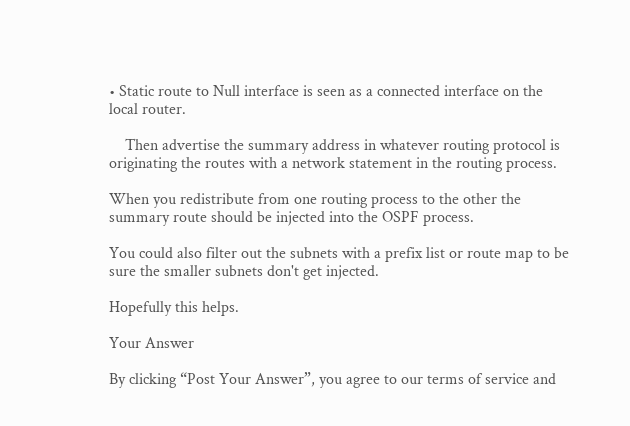• Static route to Null interface is seen as a connected interface on the local router.

    Then advertise the summary address in whatever routing protocol is originating the routes with a network statement in the routing process.

When you redistribute from one routing process to the other the summary route should be injected into the OSPF process.

You could also filter out the subnets with a prefix list or route map to be sure the smaller subnets don't get injected.

Hopefully this helps.

Your Answer

By clicking “Post Your Answer”, you agree to our terms of service and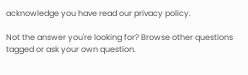acknowledge you have read our privacy policy.

Not the answer you're looking for? Browse other questions tagged or ask your own question.